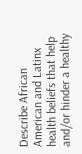Describe African American and Latinx health beliefs that help and/or hinder a healthy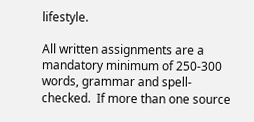lifestyle.

All written assignments are a mandatory minimum of 250-300 words, grammar and spell-checked.  If more than one source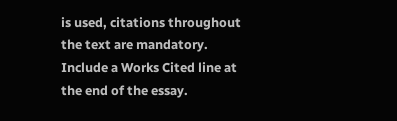is used, citations throughout the text are mandatory. Include a Works Cited line at the end of the essay.